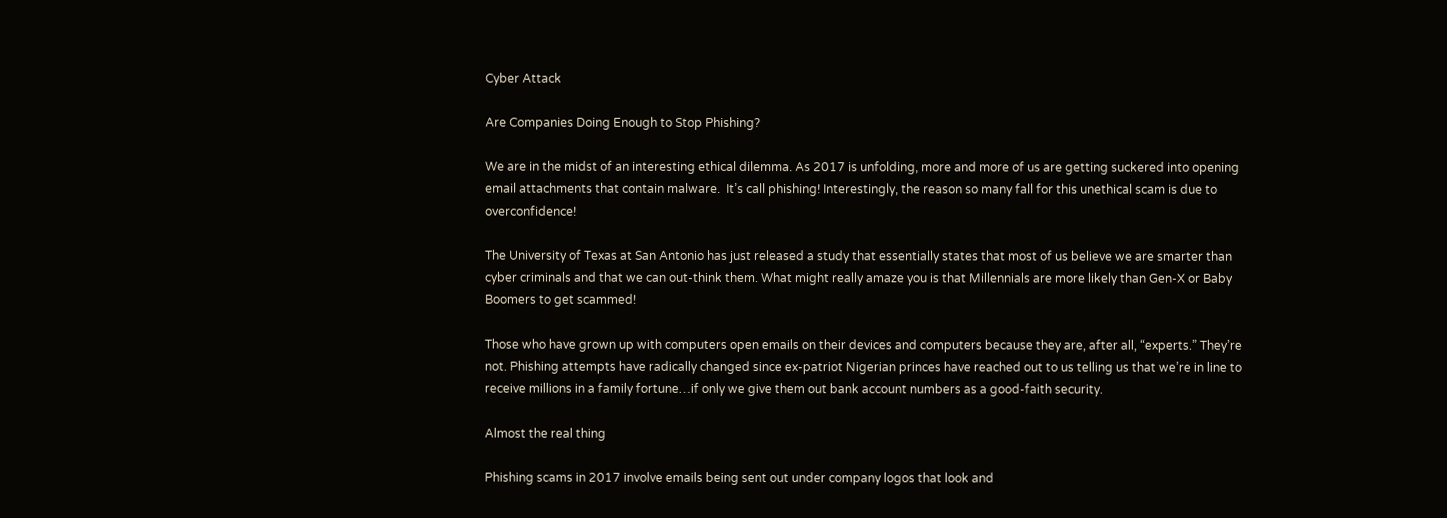Cyber Attack

Are Companies Doing Enough to Stop Phishing?

We are in the midst of an interesting ethical dilemma. As 2017 is unfolding, more and more of us are getting suckered into opening email attachments that contain malware.  It’s call phishing! Interestingly, the reason so many fall for this unethical scam is due to overconfidence!

The University of Texas at San Antonio has just released a study that essentially states that most of us believe we are smarter than cyber criminals and that we can out-think them. What might really amaze you is that Millennials are more likely than Gen-X or Baby Boomers to get scammed!

Those who have grown up with computers open emails on their devices and computers because they are, after all, “experts.” They’re not. Phishing attempts have radically changed since ex-patriot Nigerian princes have reached out to us telling us that we’re in line to receive millions in a family fortune…if only we give them out bank account numbers as a good-faith security.

Almost the real thing

Phishing scams in 2017 involve emails being sent out under company logos that look and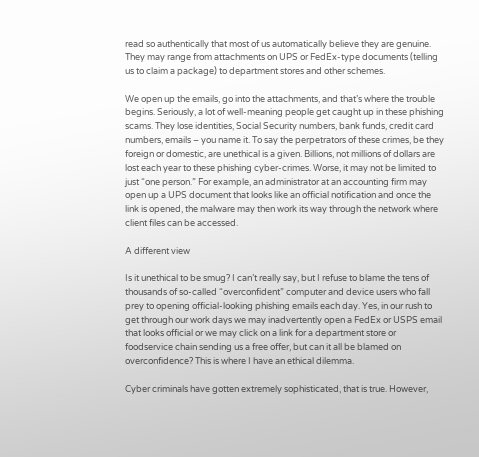read so authentically that most of us automatically believe they are genuine. They may range from attachments on UPS or FedEx-type documents (telling us to claim a package) to department stores and other schemes.

We open up the emails, go into the attachments, and that’s where the trouble begins. Seriously, a lot of well-meaning people get caught up in these phishing scams. They lose identities, Social Security numbers, bank funds, credit card numbers, emails – you name it. To say the perpetrators of these crimes, be they foreign or domestic, are unethical is a given. Billions, not millions of dollars are lost each year to these phishing cyber-crimes. Worse, it may not be limited to just “one person.” For example, an administrator at an accounting firm may open up a UPS document that looks like an official notification and once the link is opened, the malware may then work its way through the network where client files can be accessed.

A different view

Is it unethical to be smug? I can’t really say, but I refuse to blame the tens of thousands of so-called “overconfident” computer and device users who fall prey to opening official-looking phishing emails each day. Yes, in our rush to get through our work days we may inadvertently open a FedEx or USPS email that looks official or we may click on a link for a department store or foodservice chain sending us a free offer, but can it all be blamed on overconfidence? This is where I have an ethical dilemma.

Cyber criminals have gotten extremely sophisticated, that is true. However,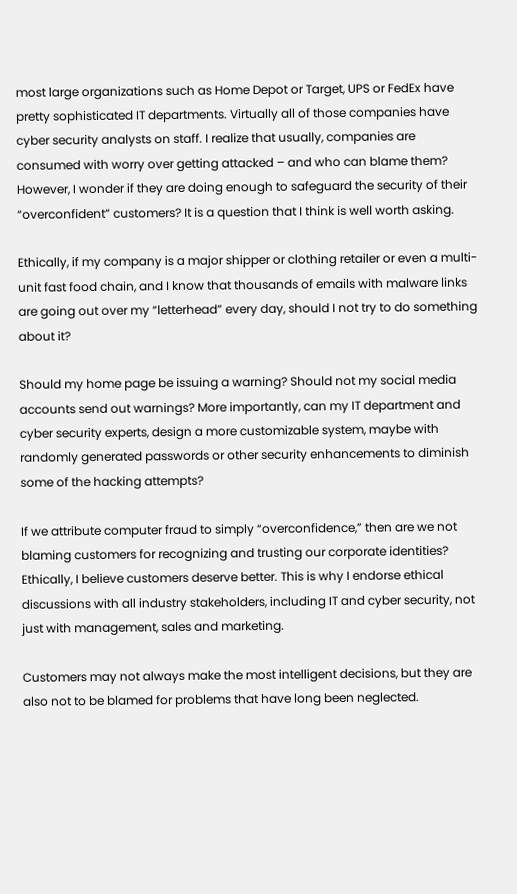most large organizations such as Home Depot or Target, UPS or FedEx have pretty sophisticated IT departments. Virtually all of those companies have cyber security analysts on staff. I realize that usually, companies are consumed with worry over getting attacked – and who can blame them? However, I wonder if they are doing enough to safeguard the security of their “overconfident” customers? It is a question that I think is well worth asking.

Ethically, if my company is a major shipper or clothing retailer or even a multi-unit fast food chain, and I know that thousands of emails with malware links are going out over my “letterhead” every day, should I not try to do something about it?

Should my home page be issuing a warning? Should not my social media accounts send out warnings? More importantly, can my IT department and cyber security experts, design a more customizable system, maybe with randomly generated passwords or other security enhancements to diminish some of the hacking attempts?

If we attribute computer fraud to simply “overconfidence,” then are we not blaming customers for recognizing and trusting our corporate identities? Ethically, I believe customers deserve better. This is why I endorse ethical discussions with all industry stakeholders, including IT and cyber security, not just with management, sales and marketing.

Customers may not always make the most intelligent decisions, but they are also not to be blamed for problems that have long been neglected.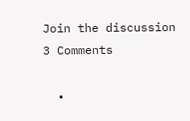Join the discussion 3 Comments

  •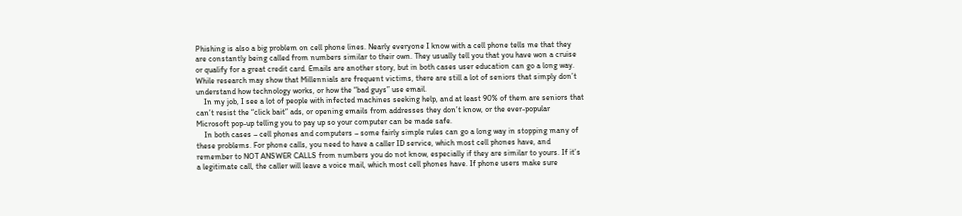Phishing is also a big problem on cell phone lines. Nearly everyone I know with a cell phone tells me that they are constantly being called from numbers similar to their own. They usually tell you that you have won a cruise or qualify for a great credit card. Emails are another story, but in both cases user education can go a long way. While research may show that Millennials are frequent victims, there are still a lot of seniors that simply don’t understand how technology works, or how the “bad guys” use email.
    In my job, I see a lot of people with infected machines seeking help, and at least 90% of them are seniors that can’t resist the “click bait” ads, or opening emails from addresses they don’t know, or the ever-popular Microsoft pop-up telling you to pay up so your computer can be made safe.
    In both cases – cell phones and computers – some fairly simple rules can go a long way in stopping many of these problems. For phone calls, you need to have a caller ID service, which most cell phones have, and remember to NOT ANSWER CALLS from numbers you do not know, especially if they are similar to yours. If it’s a legitimate call, the caller will leave a voice mail, which most cell phones have. If phone users make sure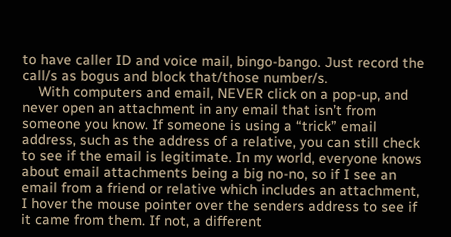to have caller ID and voice mail, bingo-bango. Just record the call/s as bogus and block that/those number/s.
    With computers and email, NEVER click on a pop-up, and never open an attachment in any email that isn’t from someone you know. If someone is using a “trick” email address, such as the address of a relative, you can still check to see if the email is legitimate. In my world, everyone knows about email attachments being a big no-no, so if I see an email from a friend or relative which includes an attachment, I hover the mouse pointer over the senders address to see if it came from them. If not, a different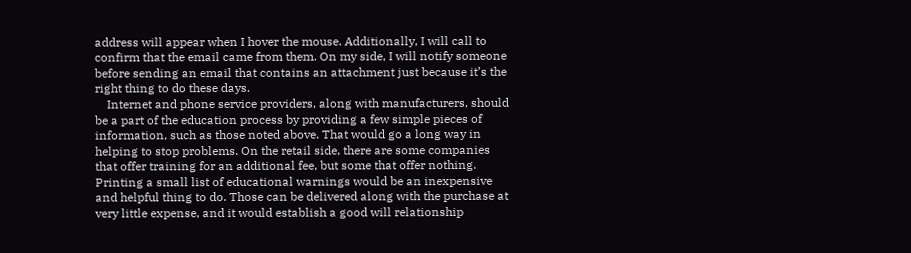address will appear when I hover the mouse. Additionally, I will call to confirm that the email came from them. On my side, I will notify someone before sending an email that contains an attachment just because it’s the right thing to do these days.
    Internet and phone service providers, along with manufacturers, should be a part of the education process by providing a few simple pieces of information, such as those noted above. That would go a long way in helping to stop problems. On the retail side, there are some companies that offer training for an additional fee, but some that offer nothing. Printing a small list of educational warnings would be an inexpensive and helpful thing to do. Those can be delivered along with the purchase at very little expense, and it would establish a good will relationship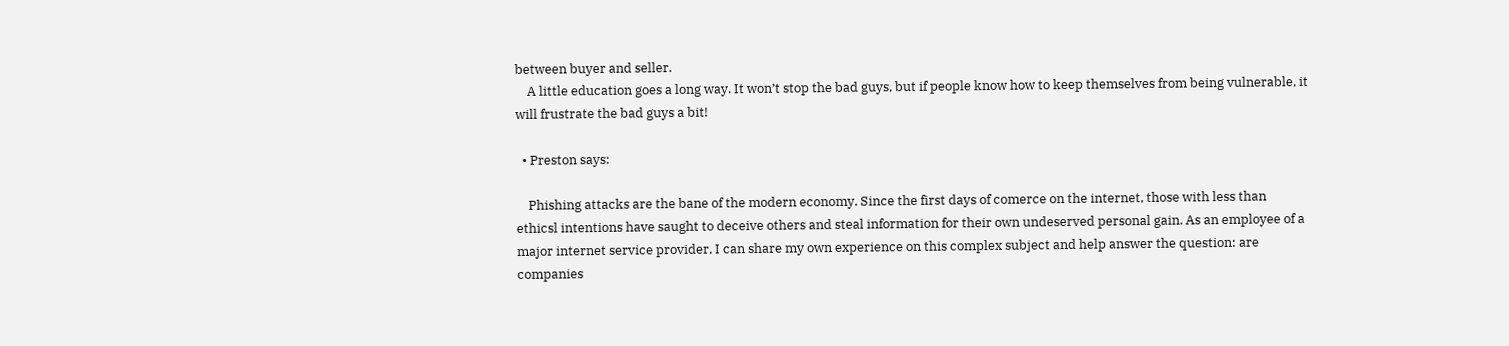between buyer and seller.
    A little education goes a long way. It won’t stop the bad guys, but if people know how to keep themselves from being vulnerable, it will frustrate the bad guys a bit!

  • Preston says:

    Phishing attacks are the bane of the modern economy. Since the first days of comerce on the internet, those with less than ethicsl intentions have saught to deceive others and steal information for their own undeserved personal gain. As an employee of a major internet service provider, I can share my own experience on this complex subject and help answer the question: are companies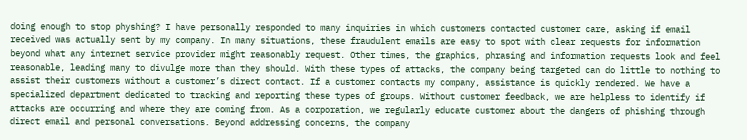doing enough to stop physhing? I have personally responded to many inquiries in which customers contacted customer care, asking if email received was actually sent by my company. In many situations, these fraudulent emails are easy to spot with clear requests for information beyond what any internet service provider might reasonably request. Other times, the graphics, phrasing and information requests look and feel reasonable, leading many to divulge more than they should. With these types of attacks, the company being targeted can do little to nothing to assist their customers without a customer’s direct contact. If a customer contacts my company, assistance is quickly rendered. We have a specialized department dedicated to tracking and reporting these types of groups. Without customer feedback, we are helpless to identify if attacks are occurring and where they are coming from. As a corporation, we regularly educate customer about the dangers of phishing through direct email and personal conversations. Beyond addressing concerns, the company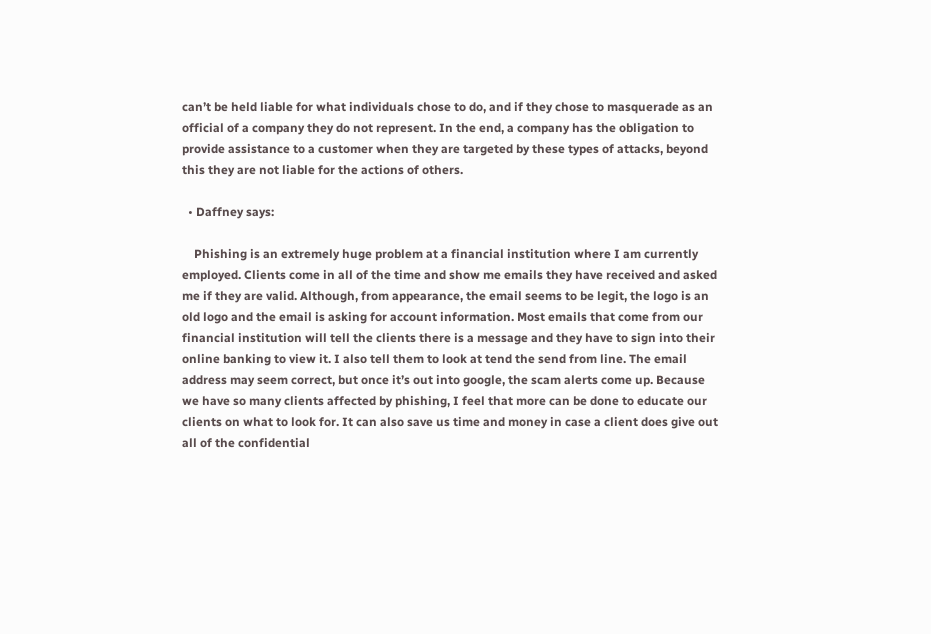can’t be held liable for what individuals chose to do, and if they chose to masquerade as an official of a company they do not represent. In the end, a company has the obligation to provide assistance to a customer when they are targeted by these types of attacks, beyond this they are not liable for the actions of others.

  • Daffney says:

    Phishing is an extremely huge problem at a financial institution where I am currently employed. Clients come in all of the time and show me emails they have received and asked me if they are valid. Although, from appearance, the email seems to be legit, the logo is an old logo and the email is asking for account information. Most emails that come from our financial institution will tell the clients there is a message and they have to sign into their online banking to view it. I also tell them to look at tend the send from line. The email address may seem correct, but once it’s out into google, the scam alerts come up. Because we have so many clients affected by phishing, I feel that more can be done to educate our clients on what to look for. It can also save us time and money in case a client does give out all of the confidential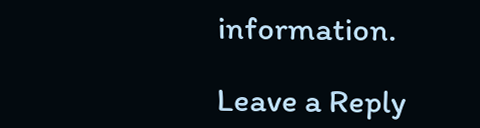information.

Leave a Reply